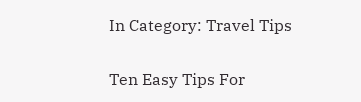In Category: Travel Tips

Ten Easy Tips For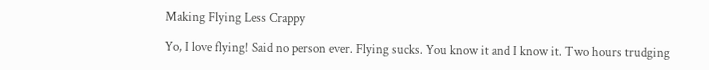Making Flying Less Crappy

Yo, I love flying! Said no person ever. Flying sucks. You know it and I know it. Two hours trudging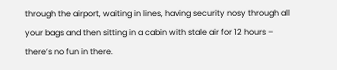through the airport, waiting in lines, having security nosy through all your bags and then sitting in a cabin with stale air for 12 hours – there’s no fun in there.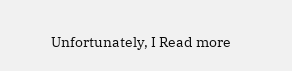Unfortunately, I Read more